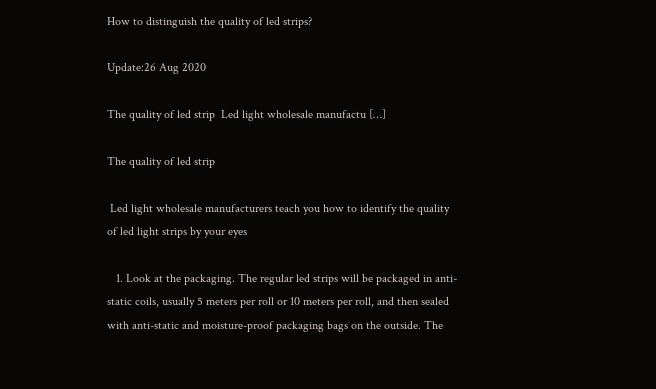How to distinguish the quality of led strips?

Update:26 Aug 2020

The quality of led strip  Led light wholesale manufactu […]

The quality of led strip

 Led light wholesale manufacturers teach you how to identify the quality of led light strips by your eyes

   1. Look at the packaging. The regular led strips will be packaged in anti-static coils, usually 5 meters per roll or 10 meters per roll, and then sealed with anti-static and moisture-proof packaging bags on the outside. The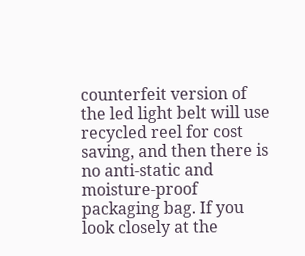counterfeit version of the led light belt will use recycled reel for cost saving, and then there is no anti-static and moisture-proof packaging bag. If you look closely at the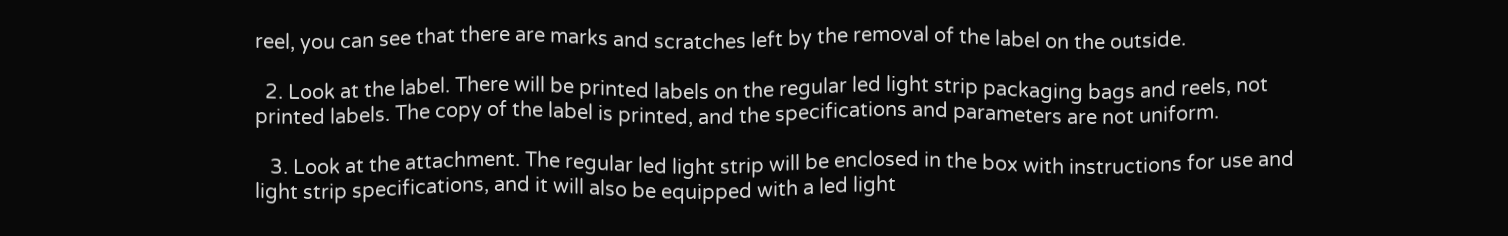reel, you can see that there are marks and scratches left by the removal of the label on the outside.

  2. Look at the label. There will be printed labels on the regular led light strip packaging bags and reels, not printed labels. The copy of the label is printed, and the specifications and parameters are not uniform.

   3. Look at the attachment. The regular led light strip will be enclosed in the box with instructions for use and light strip specifications, and it will also be equipped with a led light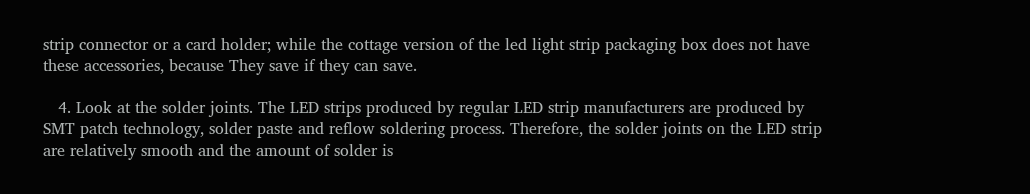strip connector or a card holder; while the cottage version of the led light strip packaging box does not have these accessories, because They save if they can save.

   4. Look at the solder joints. The LED strips produced by regular LED strip manufacturers are produced by SMT patch technology, solder paste and reflow soldering process. Therefore, the solder joints on the LED strip are relatively smooth and the amount of solder is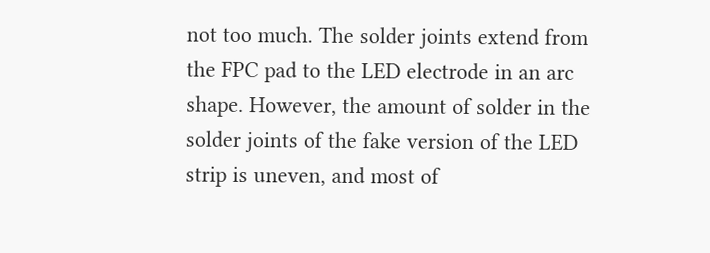not too much. The solder joints extend from the FPC pad to the LED electrode in an arc shape. However, the amount of solder in the solder joints of the fake version of the LED strip is uneven, and most of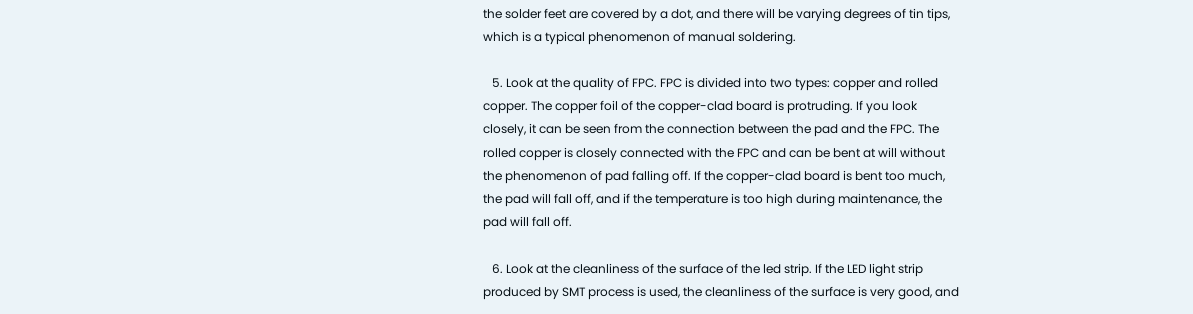the solder feet are covered by a dot, and there will be varying degrees of tin tips, which is a typical phenomenon of manual soldering.

   5. Look at the quality of FPC. FPC is divided into two types: copper and rolled copper. The copper foil of the copper-clad board is protruding. If you look closely, it can be seen from the connection between the pad and the FPC. The rolled copper is closely connected with the FPC and can be bent at will without the phenomenon of pad falling off. If the copper-clad board is bent too much, the pad will fall off, and if the temperature is too high during maintenance, the pad will fall off.

   6. Look at the cleanliness of the surface of the led strip. If the LED light strip produced by SMT process is used, the cleanliness of the surface is very good, and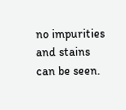no impurities and stains can be seen.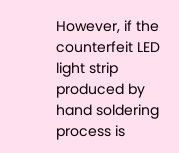However, if the counterfeit LED light strip produced by hand soldering process is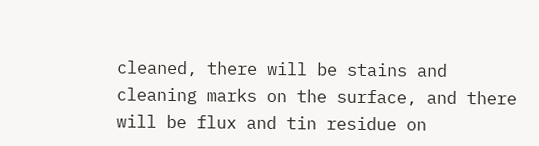cleaned, there will be stains and cleaning marks on the surface, and there will be flux and tin residue on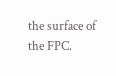the surface of the FPC.